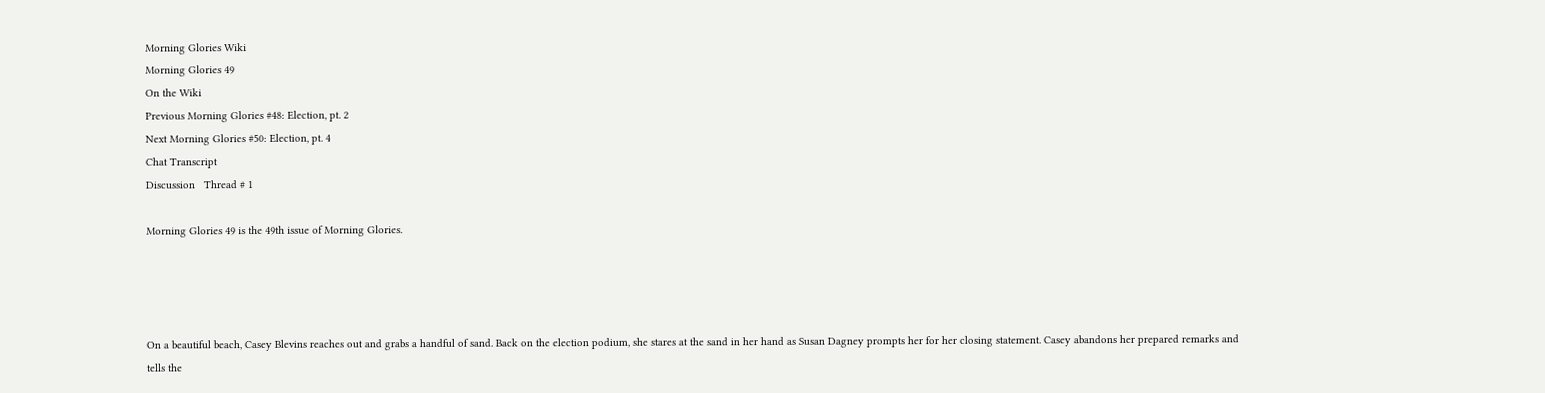Morning Glories Wiki
Morning Glories 49
On the Wiki
Previous Morning Glories #48: Election, pt. 2
Next Morning Glories #50: Election, pt. 4
Chat Transcript
Discussion   Thread # 1

Morning Glories 49 is the 49th issue of Morning Glories.




On a beautiful beach, Casey Blevins reaches out and grabs a handful of sand. Back on the election podium, she stares at the sand in her hand as Susan Dagney prompts her for her closing statement. Casey abandons her prepared remarks and tells the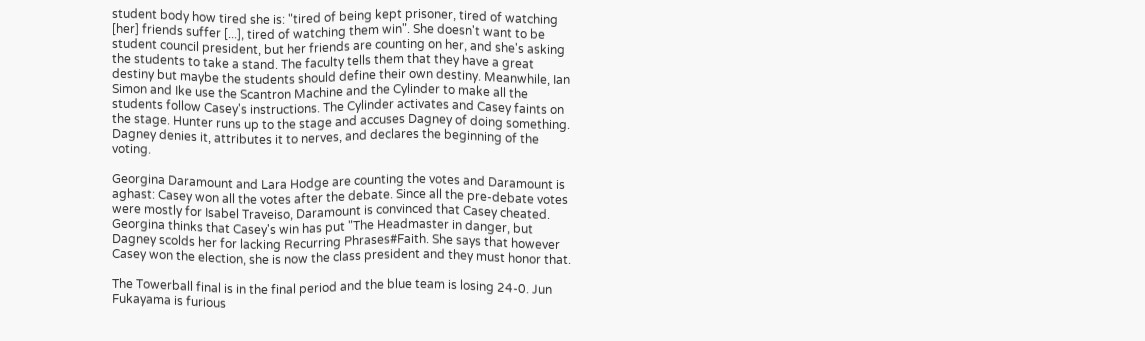student body how tired she is: "tired of being kept prisoner, tired of watching [her] friends suffer [...], tired of watching them win". She doesn't want to be student council president, but her friends are counting on her, and she's asking the students to take a stand. The faculty tells them that they have a great destiny but maybe the students should define their own destiny. Meanwhile, Ian Simon and Ike use the Scantron Machine and the Cylinder to make all the students follow Casey's instructions. The Cylinder activates and Casey faints on the stage. Hunter runs up to the stage and accuses Dagney of doing something. Dagney denies it, attributes it to nerves, and declares the beginning of the voting.

Georgina Daramount and Lara Hodge are counting the votes and Daramount is aghast: Casey won all the votes after the debate. Since all the pre-debate votes were mostly for Isabel Traveiso, Daramount is convinced that Casey cheated. Georgina thinks that Casey's win has put "The Headmaster in danger, but Dagney scolds her for lacking Recurring Phrases#Faith. She says that however Casey won the election, she is now the class president and they must honor that.

The Towerball final is in the final period and the blue team is losing 24-0. Jun Fukayama is furious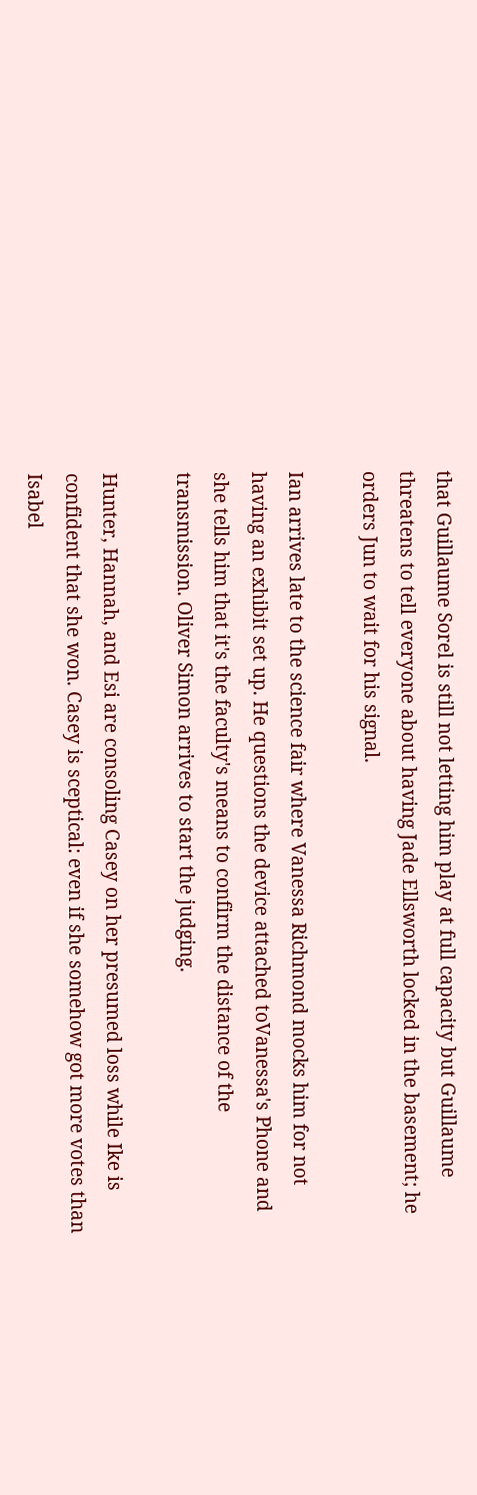that Guillaume Sorel is still not letting him play at full capacity but Guillaume threatens to tell everyone about having Jade Ellsworth locked in the basement; he orders Jun to wait for his signal.

Ian arrives late to the science fair where Vanessa Richmond mocks him for not having an exhibit set up. He questions the device attached toVanessa's Phone and she tells him that it's the faculty's means to confirm the distance of the transmission. Oliver Simon arrives to start the judging.

Hunter, Hannah, and Esi are consoling Casey on her presumed loss while Ike is confident that she won. Casey is sceptical: even if she somehow got more votes than Isabel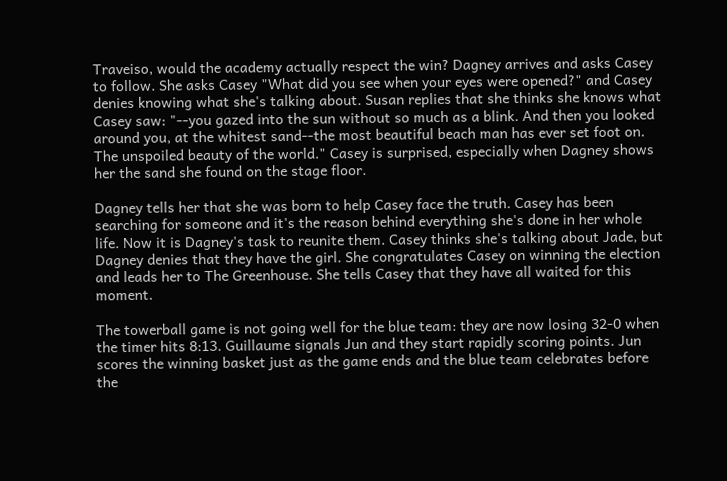Traveiso, would the academy actually respect the win? Dagney arrives and asks Casey to follow. She asks Casey "What did you see when your eyes were opened?" and Casey denies knowing what she's talking about. Susan replies that she thinks she knows what Casey saw: "--you gazed into the sun without so much as a blink. And then you looked around you, at the whitest sand--the most beautiful beach man has ever set foot on. The unspoiled beauty of the world." Casey is surprised, especially when Dagney shows her the sand she found on the stage floor.

Dagney tells her that she was born to help Casey face the truth. Casey has been searching for someone and it's the reason behind everything she's done in her whole life. Now it is Dagney's task to reunite them. Casey thinks she's talking about Jade, but Dagney denies that they have the girl. She congratulates Casey on winning the election and leads her to The Greenhouse. She tells Casey that they have all waited for this moment.

The towerball game is not going well for the blue team: they are now losing 32-0 when the timer hits 8:13. Guillaume signals Jun and they start rapidly scoring points. Jun scores the winning basket just as the game ends and the blue team celebrates before the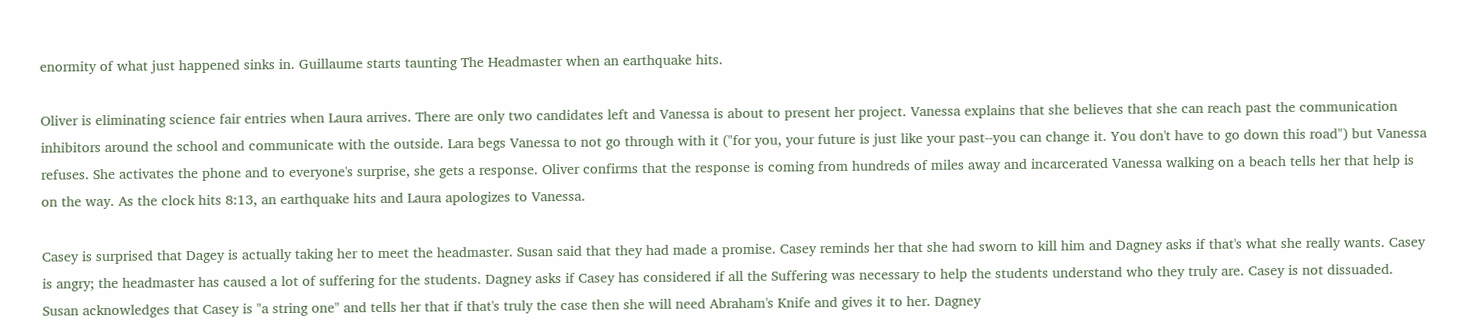enormity of what just happened sinks in. Guillaume starts taunting The Headmaster when an earthquake hits.

Oliver is eliminating science fair entries when Laura arrives. There are only two candidates left and Vanessa is about to present her project. Vanessa explains that she believes that she can reach past the communication inhibitors around the school and communicate with the outside. Lara begs Vanessa to not go through with it ("for you, your future is just like your past--you can change it. You don't have to go down this road") but Vanessa refuses. She activates the phone and to everyone's surprise, she gets a response. Oliver confirms that the response is coming from hundreds of miles away and incarcerated Vanessa walking on a beach tells her that help is on the way. As the clock hits 8:13, an earthquake hits and Laura apologizes to Vanessa.

Casey is surprised that Dagey is actually taking her to meet the headmaster. Susan said that they had made a promise. Casey reminds her that she had sworn to kill him and Dagney asks if that's what she really wants. Casey is angry; the headmaster has caused a lot of suffering for the students. Dagney asks if Casey has considered if all the Suffering was necessary to help the students understand who they truly are. Casey is not dissuaded. Susan acknowledges that Casey is "a string one" and tells her that if that's truly the case then she will need Abraham's Knife and gives it to her. Dagney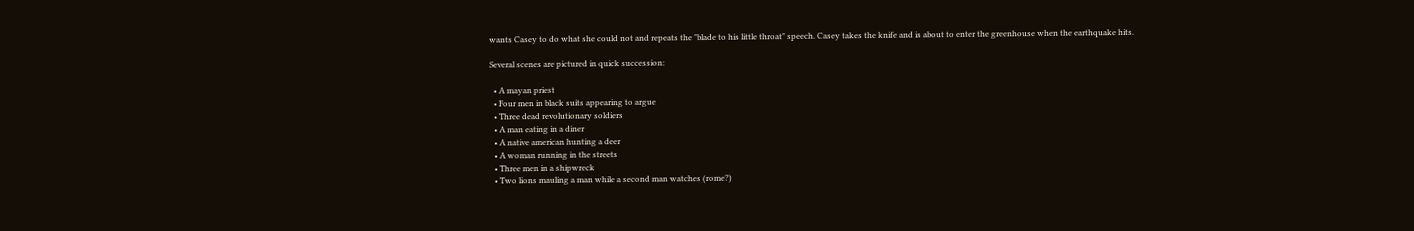wants Casey to do what she could not and repeats the "blade to his little throat" speech. Casey takes the knife and is about to enter the greenhouse when the earthquake hits.

Several scenes are pictured in quick succession:

  • A mayan priest
  • Four men in black suits appearing to argue
  • Three dead revolutionary soldiers
  • A man eating in a diner
  • A native american hunting a deer
  • A woman running in the streets
  • Three men in a shipwreck
  • Two lions mauling a man while a second man watches (rome?)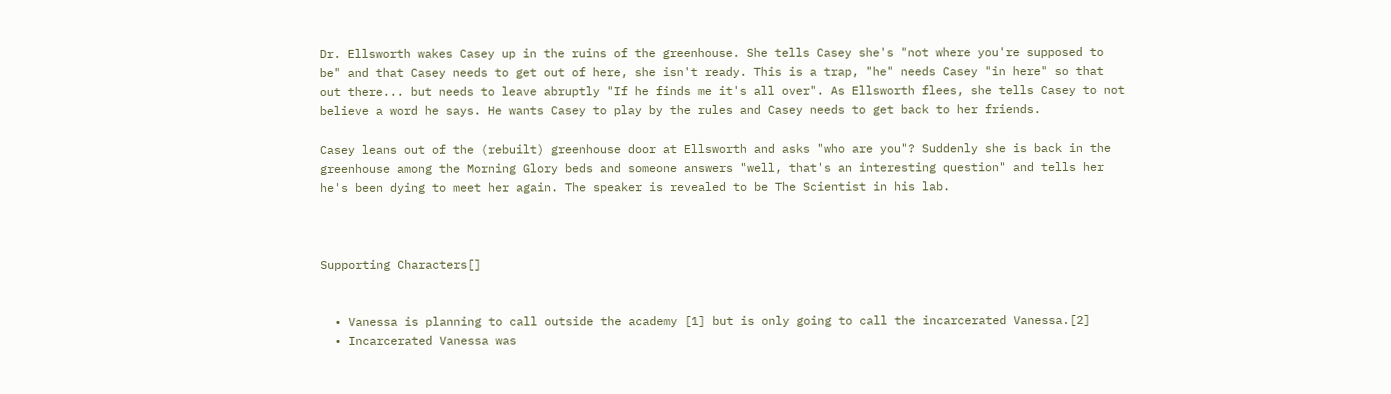Dr. Ellsworth wakes Casey up in the ruins of the greenhouse. She tells Casey she's "not where you're supposed to be" and that Casey needs to get out of here, she isn't ready. This is a trap, "he" needs Casey "in here" so that out there... but needs to leave abruptly "If he finds me it's all over". As Ellsworth flees, she tells Casey to not believe a word he says. He wants Casey to play by the rules and Casey needs to get back to her friends.

Casey leans out of the (rebuilt) greenhouse door at Ellsworth and asks "who are you"? Suddenly she is back in the greenhouse among the Morning Glory beds and someone answers "well, that's an interesting question" and tells her he's been dying to meet her again. The speaker is revealed to be The Scientist in his lab.



Supporting Characters[]


  • Vanessa is planning to call outside the academy [1] but is only going to call the incarcerated Vanessa.[2]
  • Incarcerated Vanessa was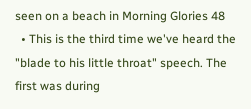seen on a beach in Morning Glories 48
  • This is the third time we've heard the "blade to his little throat" speech. The first was during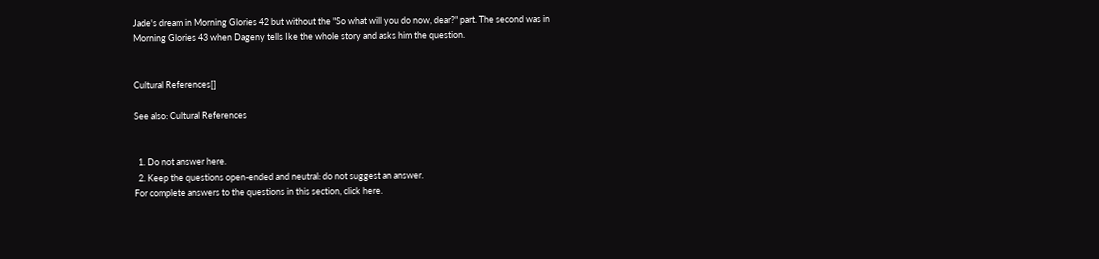Jade's dream in Morning Glories 42 but without the "So what will you do now, dear?" part. The second was in Morning Glories 43 when Dageny tells Ike the whole story and asks him the question.


Cultural References[]

See also: Cultural References


  1. Do not answer here.
  2. Keep the questions open-ended and neutral: do not suggest an answer.
For complete answers to the questions in this section, click here.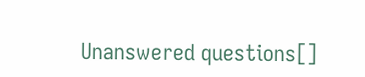Unanswered questions[]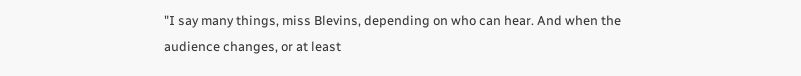"I say many things, miss Blevins, depending on who can hear. And when the audience changes, or at least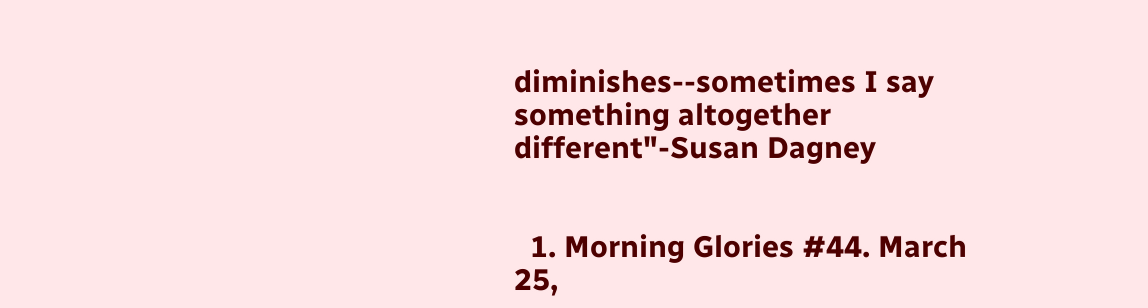diminishes--sometimes I say something altogether different"-Susan Dagney


  1. Morning Glories #44. March 25,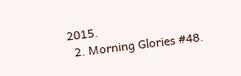2015.
  2. Morning Glories #48.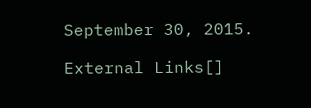September 30, 2015.

External Links[]